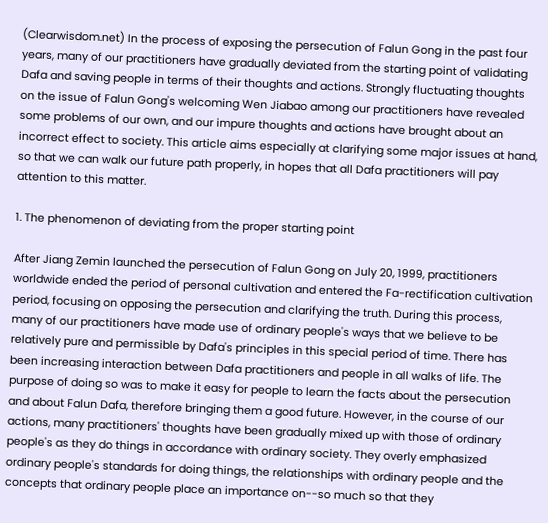(Clearwisdom.net) In the process of exposing the persecution of Falun Gong in the past four years, many of our practitioners have gradually deviated from the starting point of validating Dafa and saving people in terms of their thoughts and actions. Strongly fluctuating thoughts on the issue of Falun Gong's welcoming Wen Jiabao among our practitioners have revealed some problems of our own, and our impure thoughts and actions have brought about an incorrect effect to society. This article aims especially at clarifying some major issues at hand, so that we can walk our future path properly, in hopes that all Dafa practitioners will pay attention to this matter.

1. The phenomenon of deviating from the proper starting point

After Jiang Zemin launched the persecution of Falun Gong on July 20, 1999, practitioners worldwide ended the period of personal cultivation and entered the Fa-rectification cultivation period, focusing on opposing the persecution and clarifying the truth. During this process, many of our practitioners have made use of ordinary people's ways that we believe to be relatively pure and permissible by Dafa's principles in this special period of time. There has been increasing interaction between Dafa practitioners and people in all walks of life. The purpose of doing so was to make it easy for people to learn the facts about the persecution and about Falun Dafa, therefore bringing them a good future. However, in the course of our actions, many practitioners' thoughts have been gradually mixed up with those of ordinary people's as they do things in accordance with ordinary society. They overly emphasized ordinary people's standards for doing things, the relationships with ordinary people and the concepts that ordinary people place an importance on--so much so that they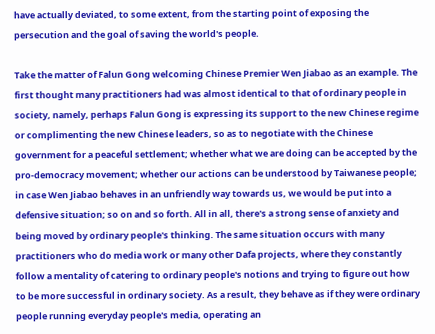have actually deviated, to some extent, from the starting point of exposing the persecution and the goal of saving the world's people.

Take the matter of Falun Gong welcoming Chinese Premier Wen Jiabao as an example. The first thought many practitioners had was almost identical to that of ordinary people in society, namely, perhaps Falun Gong is expressing its support to the new Chinese regime or complimenting the new Chinese leaders, so as to negotiate with the Chinese government for a peaceful settlement; whether what we are doing can be accepted by the pro-democracy movement; whether our actions can be understood by Taiwanese people; in case Wen Jiabao behaves in an unfriendly way towards us, we would be put into a defensive situation; so on and so forth. All in all, there's a strong sense of anxiety and being moved by ordinary people's thinking. The same situation occurs with many practitioners who do media work or many other Dafa projects, where they constantly follow a mentality of catering to ordinary people's notions and trying to figure out how to be more successful in ordinary society. As a result, they behave as if they were ordinary people running everyday people's media, operating an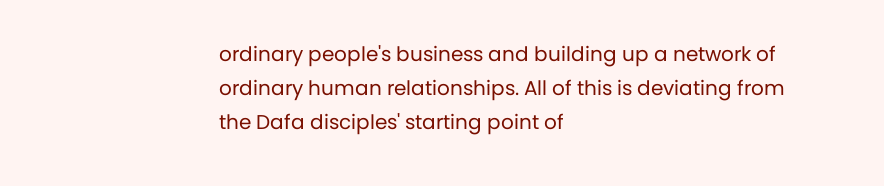ordinary people's business and building up a network of ordinary human relationships. All of this is deviating from the Dafa disciples' starting point of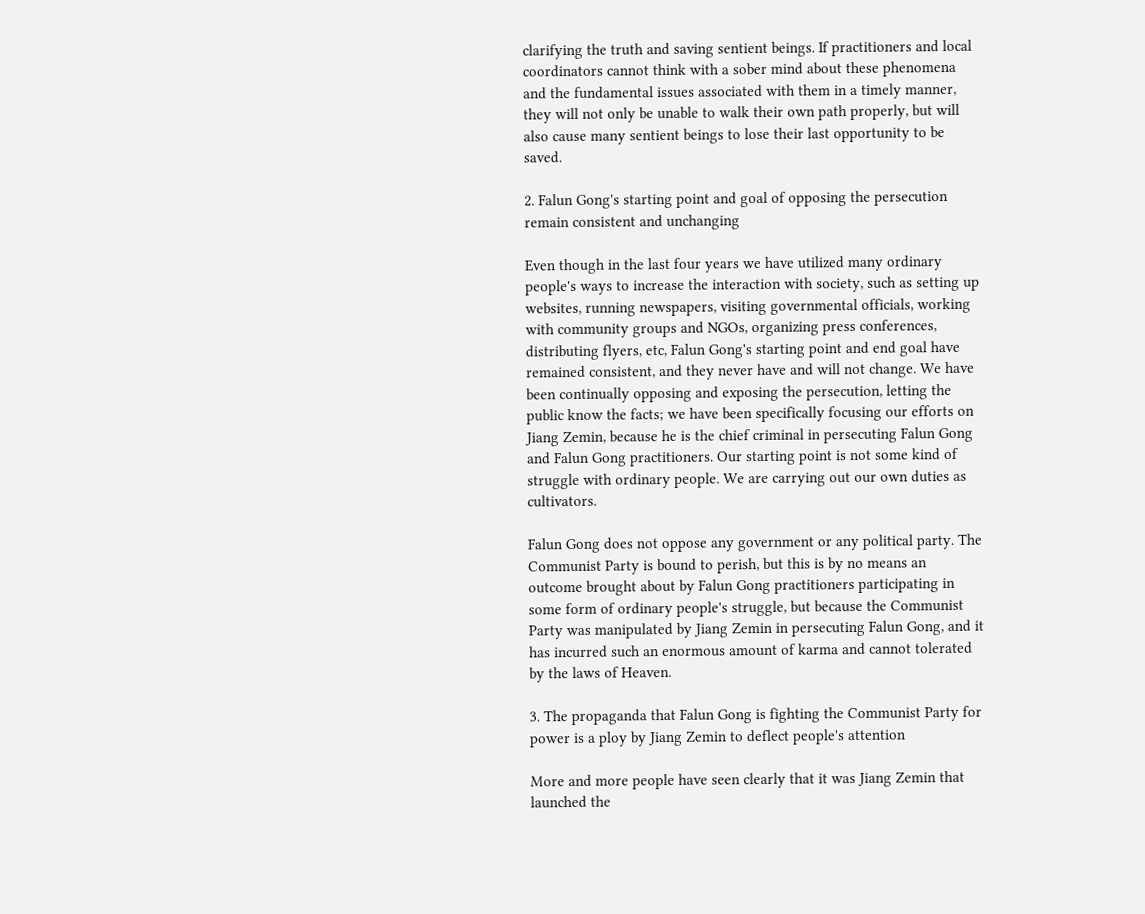clarifying the truth and saving sentient beings. If practitioners and local coordinators cannot think with a sober mind about these phenomena and the fundamental issues associated with them in a timely manner, they will not only be unable to walk their own path properly, but will also cause many sentient beings to lose their last opportunity to be saved.

2. Falun Gong's starting point and goal of opposing the persecution remain consistent and unchanging

Even though in the last four years we have utilized many ordinary people's ways to increase the interaction with society, such as setting up websites, running newspapers, visiting governmental officials, working with community groups and NGOs, organizing press conferences, distributing flyers, etc, Falun Gong's starting point and end goal have remained consistent, and they never have and will not change. We have been continually opposing and exposing the persecution, letting the public know the facts; we have been specifically focusing our efforts on Jiang Zemin, because he is the chief criminal in persecuting Falun Gong and Falun Gong practitioners. Our starting point is not some kind of struggle with ordinary people. We are carrying out our own duties as cultivators.

Falun Gong does not oppose any government or any political party. The Communist Party is bound to perish, but this is by no means an outcome brought about by Falun Gong practitioners participating in some form of ordinary people's struggle, but because the Communist Party was manipulated by Jiang Zemin in persecuting Falun Gong, and it has incurred such an enormous amount of karma and cannot tolerated by the laws of Heaven.

3. The propaganda that Falun Gong is fighting the Communist Party for power is a ploy by Jiang Zemin to deflect people's attention

More and more people have seen clearly that it was Jiang Zemin that launched the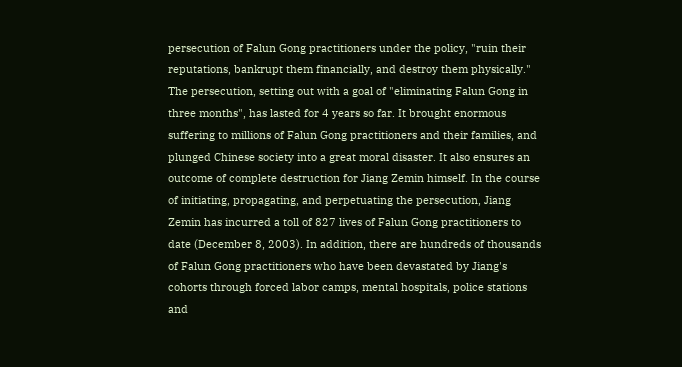persecution of Falun Gong practitioners under the policy, "ruin their reputations, bankrupt them financially, and destroy them physically." The persecution, setting out with a goal of "eliminating Falun Gong in three months", has lasted for 4 years so far. It brought enormous suffering to millions of Falun Gong practitioners and their families, and plunged Chinese society into a great moral disaster. It also ensures an outcome of complete destruction for Jiang Zemin himself. In the course of initiating, propagating, and perpetuating the persecution, Jiang Zemin has incurred a toll of 827 lives of Falun Gong practitioners to date (December 8, 2003). In addition, there are hundreds of thousands of Falun Gong practitioners who have been devastated by Jiang's cohorts through forced labor camps, mental hospitals, police stations and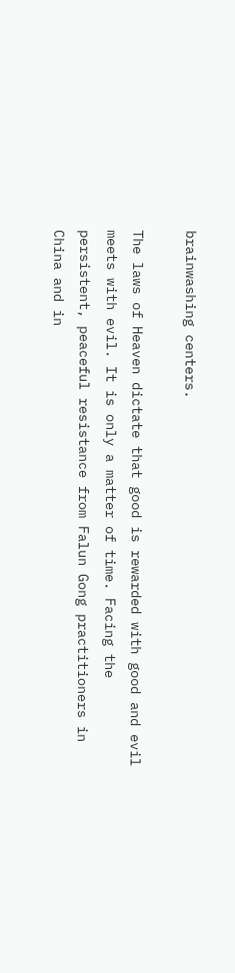brainwashing centers.

The laws of Heaven dictate that good is rewarded with good and evil meets with evil. It is only a matter of time. Facing the persistent, peaceful resistance from Falun Gong practitioners in China and in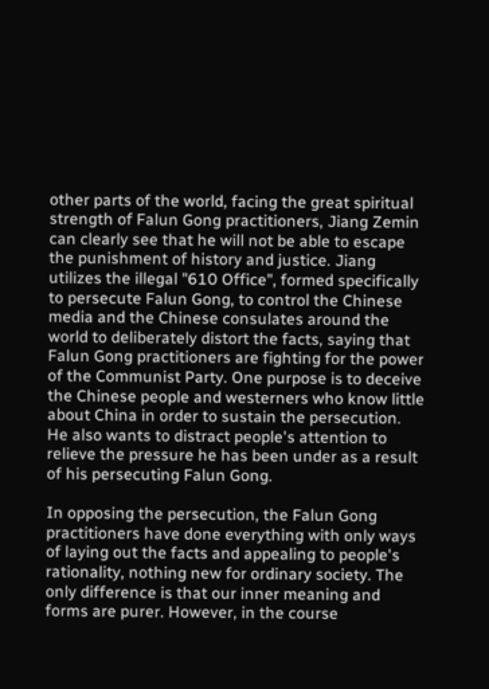other parts of the world, facing the great spiritual strength of Falun Gong practitioners, Jiang Zemin can clearly see that he will not be able to escape the punishment of history and justice. Jiang utilizes the illegal "610 Office", formed specifically to persecute Falun Gong, to control the Chinese media and the Chinese consulates around the world to deliberately distort the facts, saying that Falun Gong practitioners are fighting for the power of the Communist Party. One purpose is to deceive the Chinese people and westerners who know little about China in order to sustain the persecution. He also wants to distract people's attention to relieve the pressure he has been under as a result of his persecuting Falun Gong.

In opposing the persecution, the Falun Gong practitioners have done everything with only ways of laying out the facts and appealing to people's rationality, nothing new for ordinary society. The only difference is that our inner meaning and forms are purer. However, in the course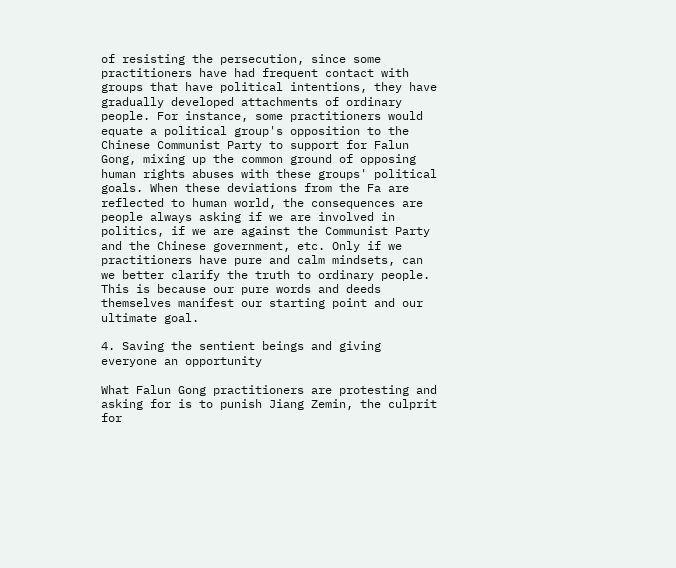of resisting the persecution, since some practitioners have had frequent contact with groups that have political intentions, they have gradually developed attachments of ordinary people. For instance, some practitioners would equate a political group's opposition to the Chinese Communist Party to support for Falun Gong, mixing up the common ground of opposing human rights abuses with these groups' political goals. When these deviations from the Fa are reflected to human world, the consequences are people always asking if we are involved in politics, if we are against the Communist Party and the Chinese government, etc. Only if we practitioners have pure and calm mindsets, can we better clarify the truth to ordinary people. This is because our pure words and deeds themselves manifest our starting point and our ultimate goal.

4. Saving the sentient beings and giving everyone an opportunity

What Falun Gong practitioners are protesting and asking for is to punish Jiang Zemin, the culprit for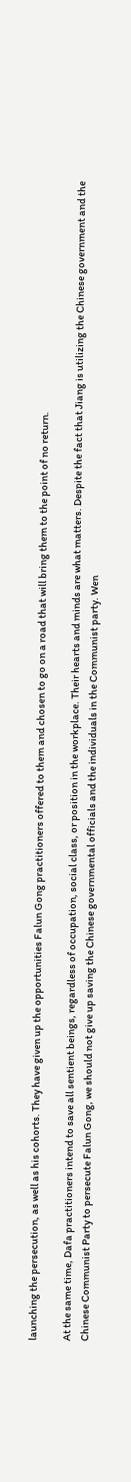launching the persecution, as well as his cohorts. They have given up the opportunities Falun Gong practitioners offered to them and chosen to go on a road that will bring them to the point of no return.

At the same time, Dafa practitioners intend to save all sentient beings, regardless of occupation, social class, or position in the workplace. Their hearts and minds are what matters. Despite the fact that Jiang is utilizing the Chinese government and the Chinese Communist Party to persecute Falun Gong, we should not give up saving the Chinese governmental officials and the individuals in the Communist party. Wen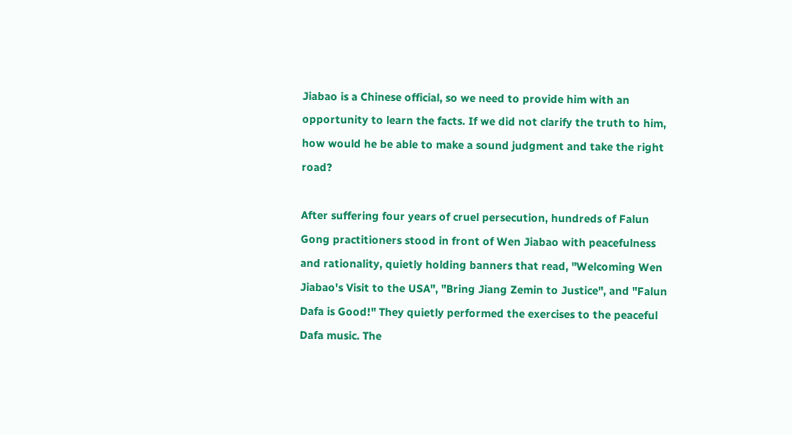Jiabao is a Chinese official, so we need to provide him with an opportunity to learn the facts. If we did not clarify the truth to him, how would he be able to make a sound judgment and take the right road?

After suffering four years of cruel persecution, hundreds of Falun Gong practitioners stood in front of Wen Jiabao with peacefulness and rationality, quietly holding banners that read, "Welcoming Wen Jiabao's Visit to the USA", "Bring Jiang Zemin to Justice", and "Falun Dafa is Good!" They quietly performed the exercises to the peaceful Dafa music. The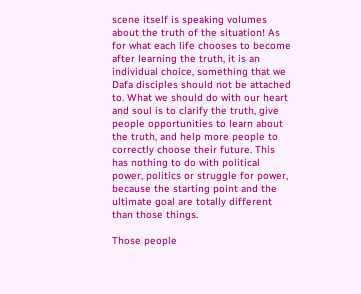scene itself is speaking volumes about the truth of the situation! As for what each life chooses to become after learning the truth, it is an individual choice, something that we Dafa disciples should not be attached to. What we should do with our heart and soul is to clarify the truth, give people opportunities to learn about the truth, and help more people to correctly choose their future. This has nothing to do with political power, politics or struggle for power, because the starting point and the ultimate goal are totally different than those things.

Those people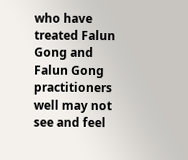who have treated Falun Gong and Falun Gong practitioners well may not see and feel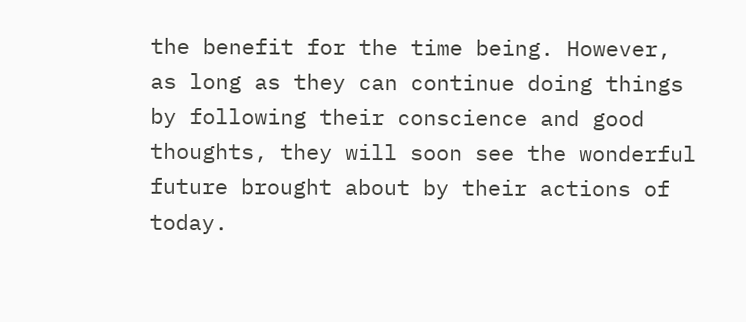the benefit for the time being. However, as long as they can continue doing things by following their conscience and good thoughts, they will soon see the wonderful future brought about by their actions of today.